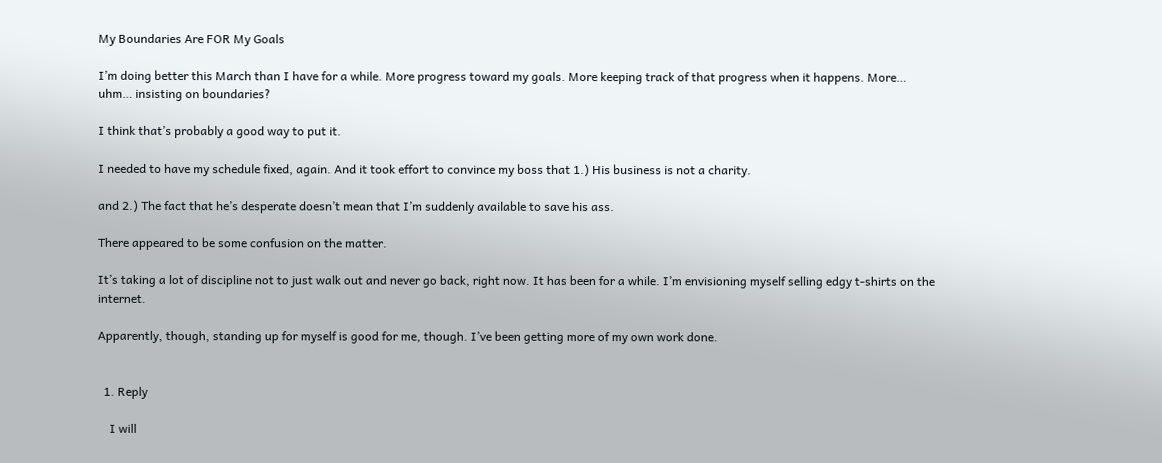My Boundaries Are FOR My Goals

I’m doing better this March than I have for a while. More progress toward my goals. More keeping track of that progress when it happens. More… uhm… insisting on boundaries?

I think that’s probably a good way to put it.

I needed to have my schedule fixed, again. And it took effort to convince my boss that 1.) His business is not a charity.

and 2.) The fact that he’s desperate doesn’t mean that I’m suddenly available to save his ass.

There appeared to be some confusion on the matter.

It’s taking a lot of discipline not to just walk out and never go back, right now. It has been for a while. I’m envisioning myself selling edgy t-shirts on the internet.

Apparently, though, standing up for myself is good for me, though. I’ve been getting more of my own work done.


  1. Reply

    I will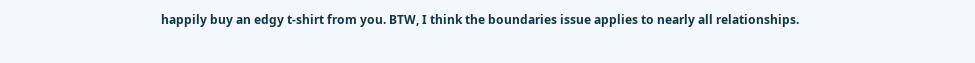happily buy an edgy t-shirt from you. BTW, I think the boundaries issue applies to nearly all relationships.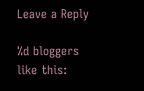Leave a Reply

%d bloggers like this: